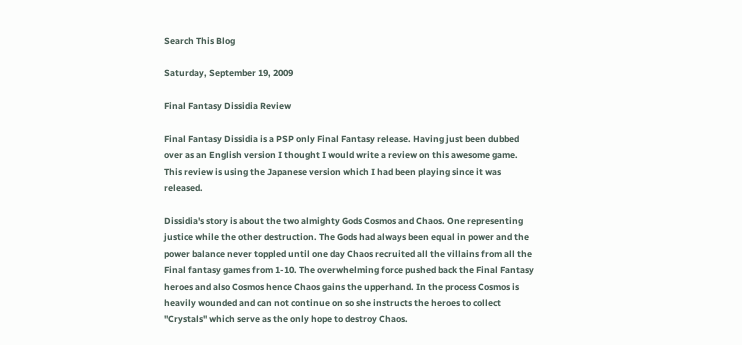Search This Blog

Saturday, September 19, 2009

Final Fantasy Dissidia Review

Final Fantasy Dissidia is a PSP only Final Fantasy release. Having just been dubbed over as an English version I thought I would write a review on this awesome game. This review is using the Japanese version which I had been playing since it was released.

Dissidia's story is about the two almighty Gods Cosmos and Chaos. One representing justice while the other destruction. The Gods had always been equal in power and the power balance never toppled until one day Chaos recruited all the villains from all the Final fantasy games from 1-10. The overwhelming force pushed back the Final Fantasy heroes and also Cosmos hence Chaos gains the upperhand. In the process Cosmos is heavily wounded and can not continue on so she instructs the heroes to collect "Crystals" which serve as the only hope to destroy Chaos.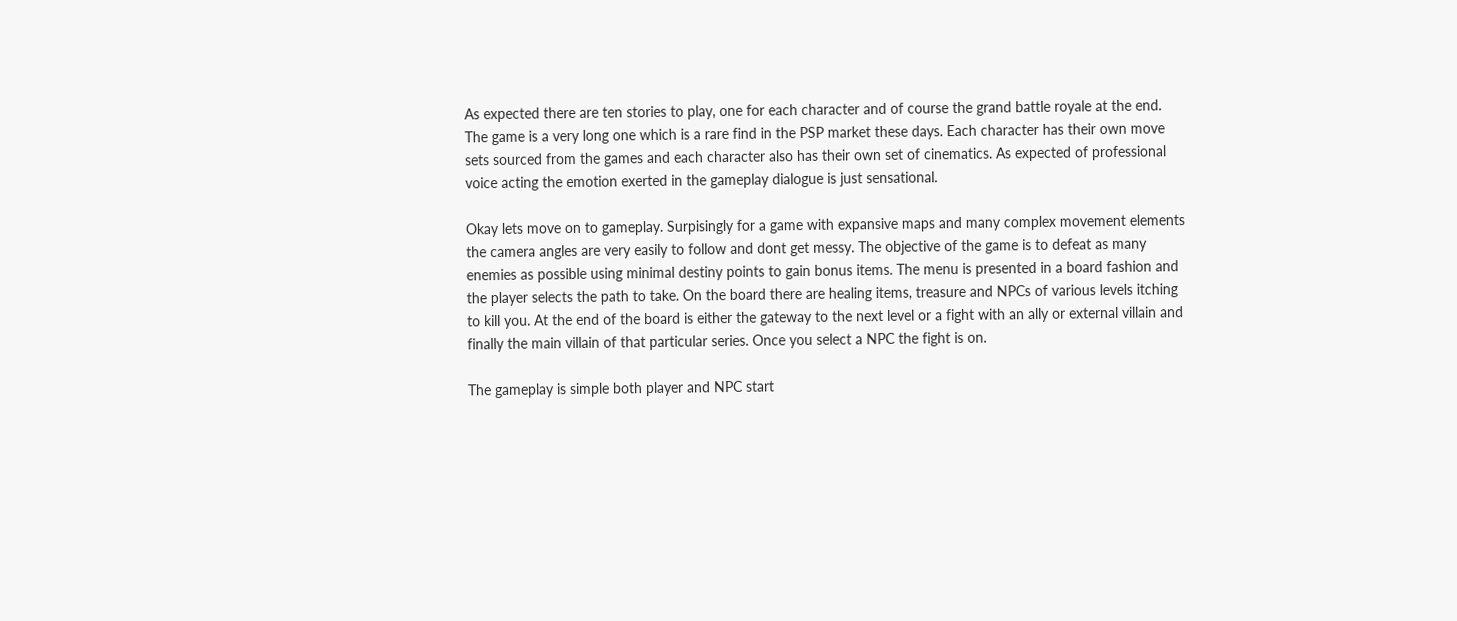As expected there are ten stories to play, one for each character and of course the grand battle royale at the end. The game is a very long one which is a rare find in the PSP market these days. Each character has their own move sets sourced from the games and each character also has their own set of cinematics. As expected of professional voice acting the emotion exerted in the gameplay dialogue is just sensational.

Okay lets move on to gameplay. Surpisingly for a game with expansive maps and many complex movement elements the camera angles are very easily to follow and dont get messy. The objective of the game is to defeat as many enemies as possible using minimal destiny points to gain bonus items. The menu is presented in a board fashion and the player selects the path to take. On the board there are healing items, treasure and NPCs of various levels itching to kill you. At the end of the board is either the gateway to the next level or a fight with an ally or external villain and finally the main villain of that particular series. Once you select a NPC the fight is on.

The gameplay is simple both player and NPC start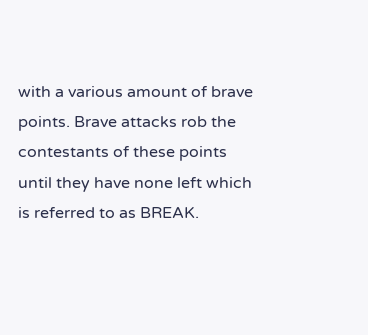with a various amount of brave points. Brave attacks rob the contestants of these points until they have none left which is referred to as BREAK.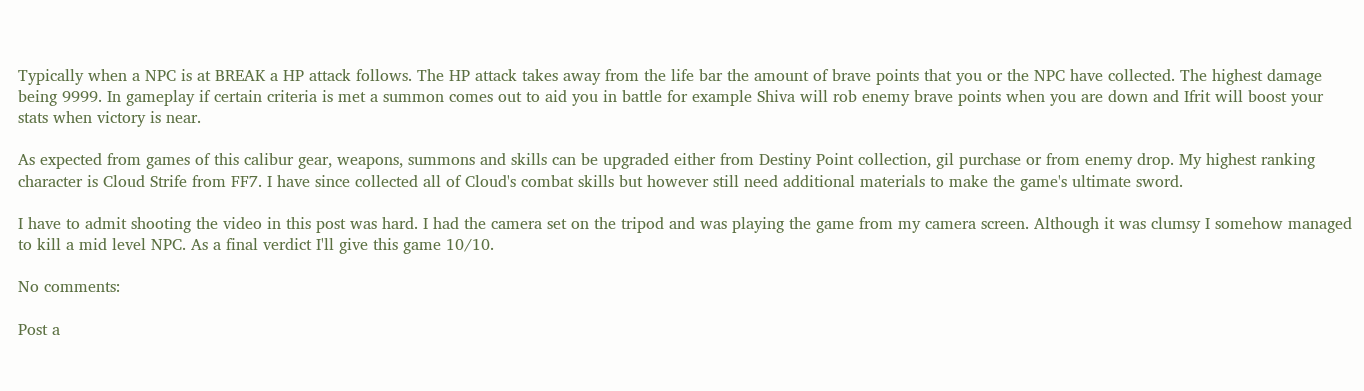Typically when a NPC is at BREAK a HP attack follows. The HP attack takes away from the life bar the amount of brave points that you or the NPC have collected. The highest damage being 9999. In gameplay if certain criteria is met a summon comes out to aid you in battle for example Shiva will rob enemy brave points when you are down and Ifrit will boost your stats when victory is near.

As expected from games of this calibur gear, weapons, summons and skills can be upgraded either from Destiny Point collection, gil purchase or from enemy drop. My highest ranking character is Cloud Strife from FF7. I have since collected all of Cloud's combat skills but however still need additional materials to make the game's ultimate sword.

I have to admit shooting the video in this post was hard. I had the camera set on the tripod and was playing the game from my camera screen. Although it was clumsy I somehow managed to kill a mid level NPC. As a final verdict I'll give this game 10/10.

No comments:

Post a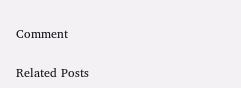Comment


Related Posts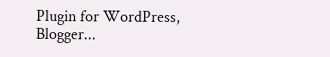Plugin for WordPress, Blogger...